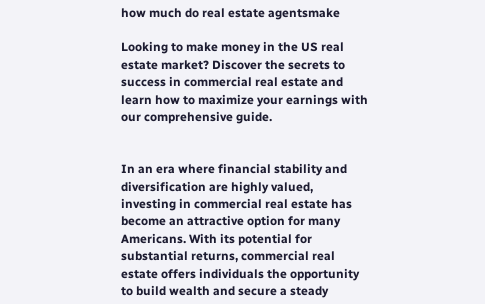how much do real estate agentsmake

Looking to make money in the US real estate market? Discover the secrets to success in commercial real estate and learn how to maximize your earnings with our comprehensive guide.


In an era where financial stability and diversification are highly valued, investing in commercial real estate has become an attractive option for many Americans. With its potential for substantial returns, commercial real estate offers individuals the opportunity to build wealth and secure a steady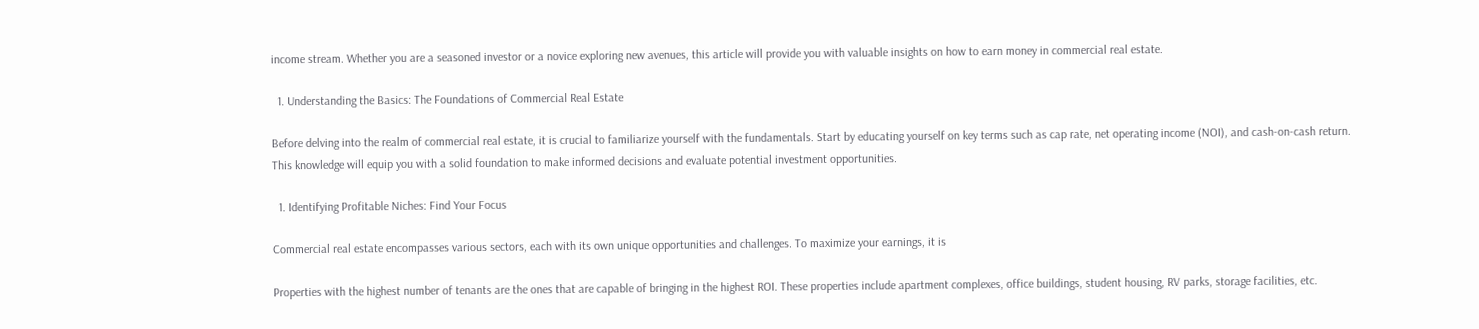income stream. Whether you are a seasoned investor or a novice exploring new avenues, this article will provide you with valuable insights on how to earn money in commercial real estate.

  1. Understanding the Basics: The Foundations of Commercial Real Estate

Before delving into the realm of commercial real estate, it is crucial to familiarize yourself with the fundamentals. Start by educating yourself on key terms such as cap rate, net operating income (NOI), and cash-on-cash return. This knowledge will equip you with a solid foundation to make informed decisions and evaluate potential investment opportunities.

  1. Identifying Profitable Niches: Find Your Focus

Commercial real estate encompasses various sectors, each with its own unique opportunities and challenges. To maximize your earnings, it is

Properties with the highest number of tenants are the ones that are capable of bringing in the highest ROI. These properties include apartment complexes, office buildings, student housing, RV parks, storage facilities, etc.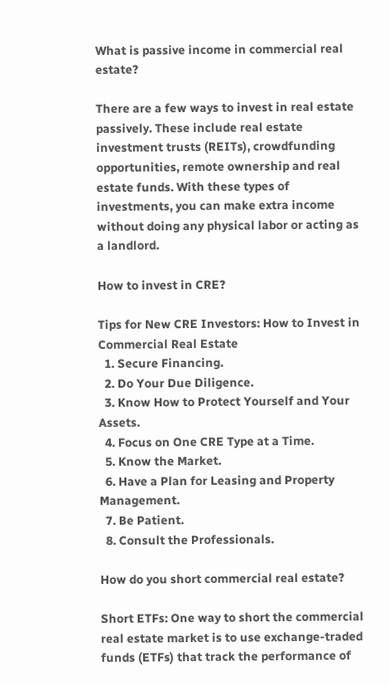What is passive income in commercial real estate?

There are a few ways to invest in real estate passively. These include real estate investment trusts (REITs), crowdfunding opportunities, remote ownership and real estate funds. With these types of investments, you can make extra income without doing any physical labor or acting as a landlord.

How to invest in CRE?

Tips for New CRE Investors: How to Invest in Commercial Real Estate
  1. Secure Financing.
  2. Do Your Due Diligence.
  3. Know How to Protect Yourself and Your Assets.
  4. Focus on One CRE Type at a Time.
  5. Know the Market.
  6. Have a Plan for Leasing and Property Management.
  7. Be Patient.
  8. Consult the Professionals.

How do you short commercial real estate?

Short ETFs: One way to short the commercial real estate market is to use exchange-traded funds (ETFs) that track the performance of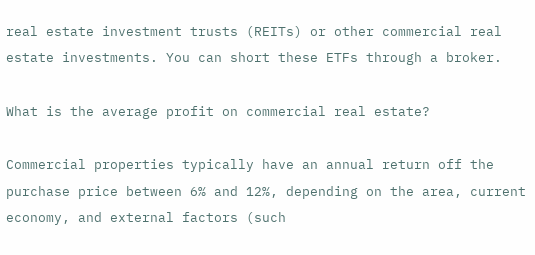real estate investment trusts (REITs) or other commercial real estate investments. You can short these ETFs through a broker.

What is the average profit on commercial real estate?

Commercial properties typically have an annual return off the purchase price between 6% and 12%, depending on the area, current economy, and external factors (such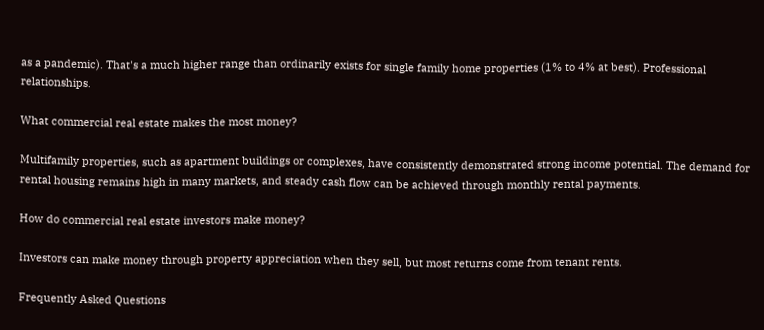as a pandemic). That's a much higher range than ordinarily exists for single family home properties (1% to 4% at best). Professional relationships.

What commercial real estate makes the most money?

Multifamily properties, such as apartment buildings or complexes, have consistently demonstrated strong income potential. The demand for rental housing remains high in many markets, and steady cash flow can be achieved through monthly rental payments.

How do commercial real estate investors make money?

Investors can make money through property appreciation when they sell, but most returns come from tenant rents.

Frequently Asked Questions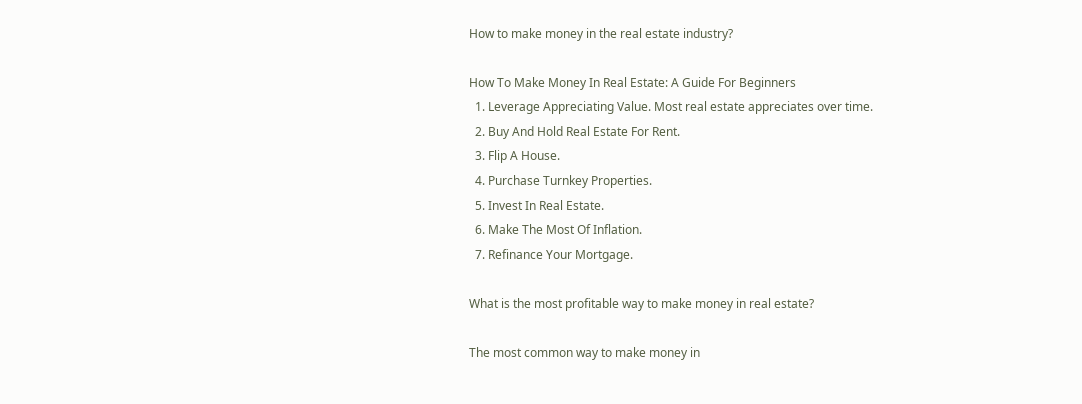How to make money in the real estate industry?

How To Make Money In Real Estate: A Guide For Beginners
  1. Leverage Appreciating Value. Most real estate appreciates over time.
  2. Buy And Hold Real Estate For Rent.
  3. Flip A House.
  4. Purchase Turnkey Properties.
  5. Invest In Real Estate.
  6. Make The Most Of Inflation.
  7. Refinance Your Mortgage.

What is the most profitable way to make money in real estate?

The most common way to make money in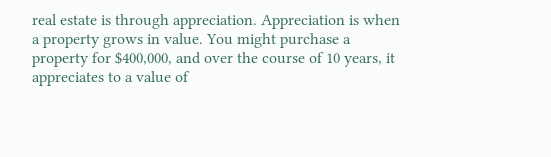real estate is through appreciation. Appreciation is when a property grows in value. You might purchase a property for $400,000, and over the course of 10 years, it appreciates to a value of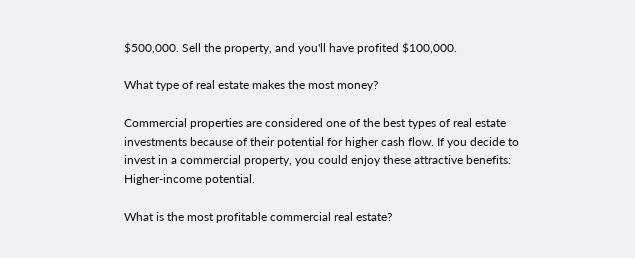$500,000. Sell the property, and you'll have profited $100,000.

What type of real estate makes the most money?

Commercial properties are considered one of the best types of real estate investments because of their potential for higher cash flow. If you decide to invest in a commercial property, you could enjoy these attractive benefits: Higher-income potential.

What is the most profitable commercial real estate?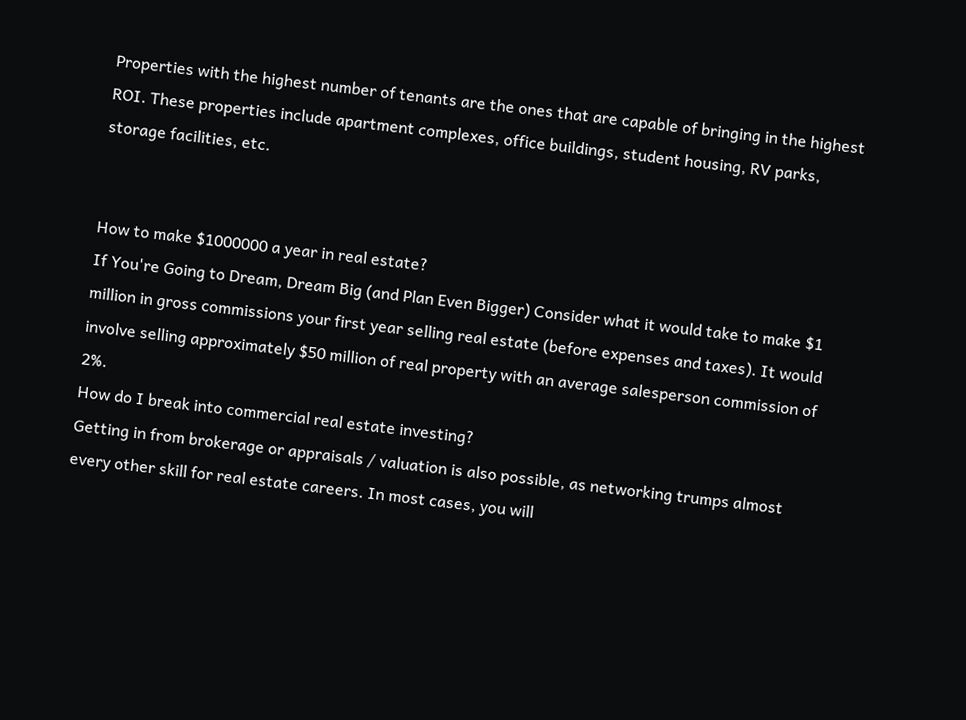Properties with the highest number of tenants are the ones that are capable of bringing in the highest ROI. These properties include apartment complexes, office buildings, student housing, RV parks, storage facilities, etc.


How to make $1000000 a year in real estate?
If You're Going to Dream, Dream Big (and Plan Even Bigger) Consider what it would take to make $1 million in gross commissions your first year selling real estate (before expenses and taxes). It would involve selling approximately $50 million of real property with an average salesperson commission of 2%.
How do I break into commercial real estate investing?
Getting in from brokerage or appraisals / valuation is also possible, as networking trumps almost every other skill for real estate careers. In most cases, you will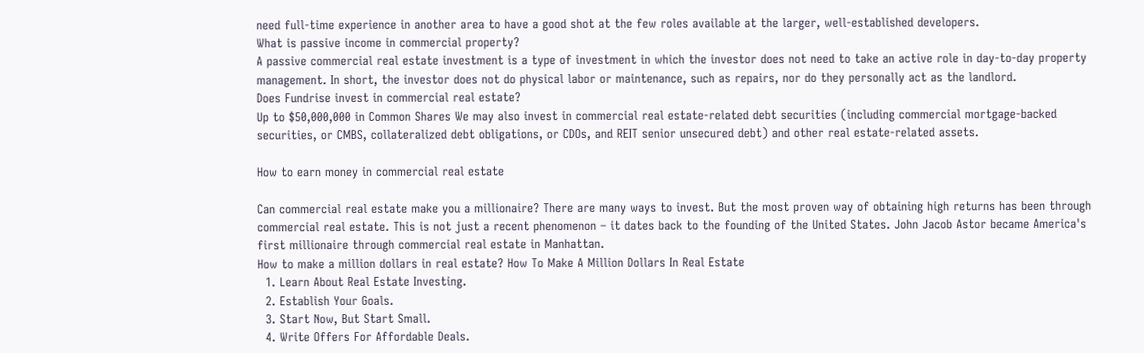need full-time experience in another area to have a good shot at the few roles available at the larger, well-established developers.
What is passive income in commercial property?
A passive commercial real estate investment is a type of investment in which the investor does not need to take an active role in day-to-day property management. In short, the investor does not do physical labor or maintenance, such as repairs, nor do they personally act as the landlord.
Does Fundrise invest in commercial real estate?
Up to $50,000,000 in Common Shares We may also invest in commercial real estate-related debt securities (including commercial mortgage-backed securities, or CMBS, collateralized debt obligations, or CDOs, and REIT senior unsecured debt) and other real estate-related assets.

How to earn money in commercial real estate

Can commercial real estate make you a millionaire? There are many ways to invest. But the most proven way of obtaining high returns has been through commercial real estate. This is not just a recent phenomenon – it dates back to the founding of the United States. John Jacob Astor became America's first millionaire through commercial real estate in Manhattan.
How to make a million dollars in real estate? How To Make A Million Dollars In Real Estate
  1. Learn About Real Estate Investing.
  2. Establish Your Goals.
  3. Start Now, But Start Small.
  4. Write Offers For Affordable Deals.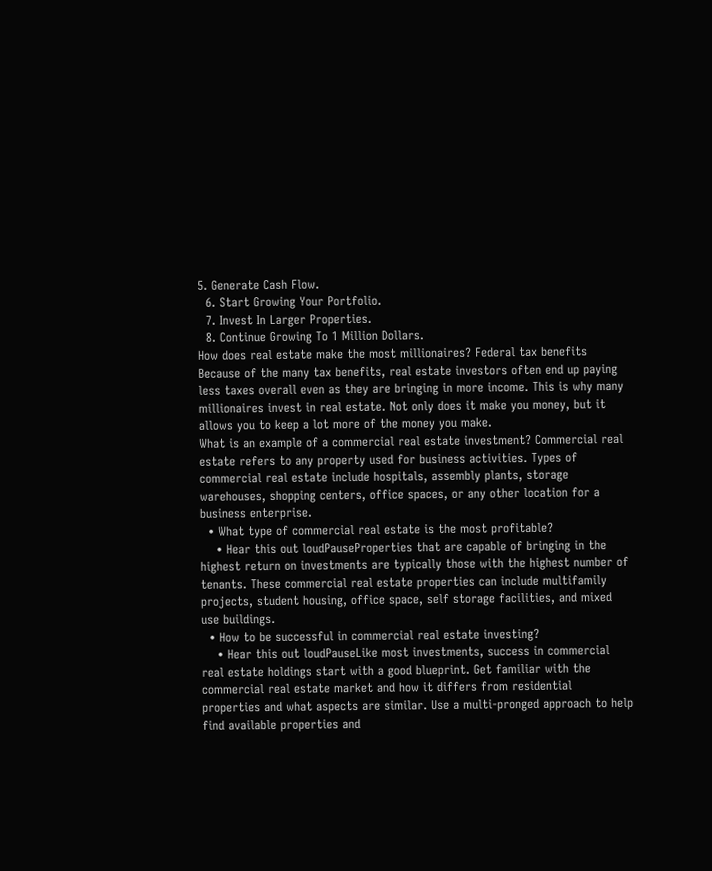5. Generate Cash Flow.
  6. Start Growing Your Portfolio.
  7. Invest In Larger Properties.
  8. Continue Growing To 1 Million Dollars.
How does real estate make the most millionaires? Federal tax benefits Because of the many tax benefits, real estate investors often end up paying less taxes overall even as they are bringing in more income. This is why many millionaires invest in real estate. Not only does it make you money, but it allows you to keep a lot more of the money you make.
What is an example of a commercial real estate investment? Commercial real estate refers to any property used for business activities. Types of commercial real estate include hospitals, assembly plants, storage warehouses, shopping centers, office spaces, or any other location for a business enterprise.
  • What type of commercial real estate is the most profitable?
    • Hear this out loudPauseProperties that are capable of bringing in the highest return on investments are typically those with the highest number of tenants. These commercial real estate properties can include multifamily projects, student housing, office space, self storage facilities, and mixed use buildings.
  • How to be successful in commercial real estate investing?
    • Hear this out loudPauseLike most investments, success in commercial real estate holdings start with a good blueprint. Get familiar with the commercial real estate market and how it differs from residential properties and what aspects are similar. Use a multi-pronged approach to help find available properties and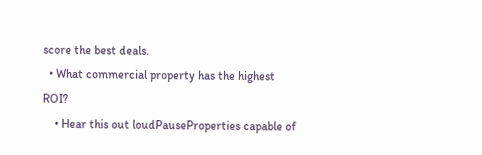score the best deals.
  • What commercial property has the highest ROI?
    • Hear this out loudPauseProperties capable of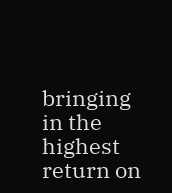bringing in the highest return on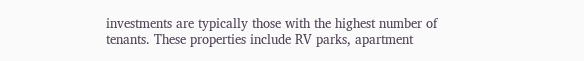investments are typically those with the highest number of tenants. These properties include RV parks, apartment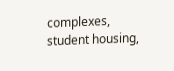complexes, student housing,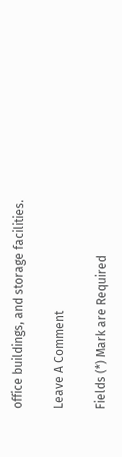office buildings, and storage facilities.

Leave A Comment

Fields (*) Mark are Required